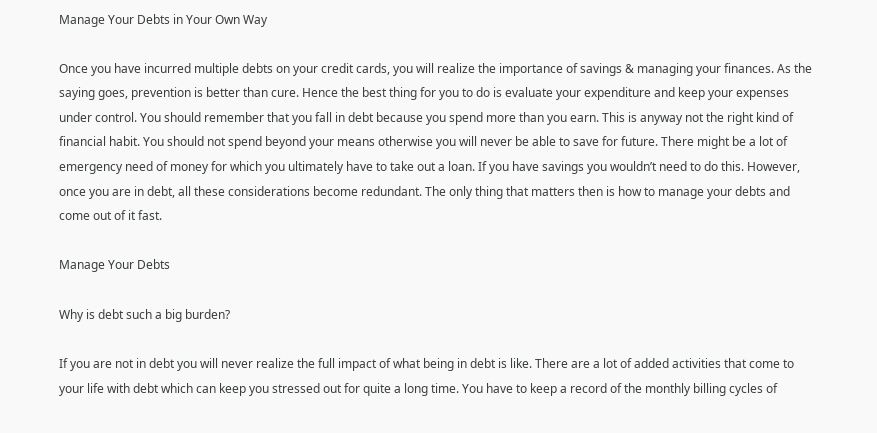Manage Your Debts in Your Own Way

Once you have incurred multiple debts on your credit cards, you will realize the importance of savings & managing your finances. As the saying goes, prevention is better than cure. Hence the best thing for you to do is evaluate your expenditure and keep your expenses under control. You should remember that you fall in debt because you spend more than you earn. This is anyway not the right kind of financial habit. You should not spend beyond your means otherwise you will never be able to save for future. There might be a lot of emergency need of money for which you ultimately have to take out a loan. If you have savings you wouldn’t need to do this. However, once you are in debt, all these considerations become redundant. The only thing that matters then is how to manage your debts and come out of it fast.

Manage Your Debts

Why is debt such a big burden?

If you are not in debt you will never realize the full impact of what being in debt is like. There are a lot of added activities that come to your life with debt which can keep you stressed out for quite a long time. You have to keep a record of the monthly billing cycles of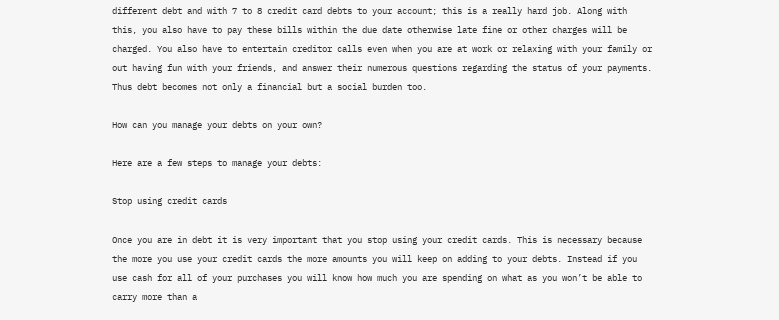different debt and with 7 to 8 credit card debts to your account; this is a really hard job. Along with this, you also have to pay these bills within the due date otherwise late fine or other charges will be charged. You also have to entertain creditor calls even when you are at work or relaxing with your family or out having fun with your friends, and answer their numerous questions regarding the status of your payments. Thus debt becomes not only a financial but a social burden too.

How can you manage your debts on your own?

Here are a few steps to manage your debts:

Stop using credit cards

Once you are in debt it is very important that you stop using your credit cards. This is necessary because the more you use your credit cards the more amounts you will keep on adding to your debts. Instead if you use cash for all of your purchases you will know how much you are spending on what as you won’t be able to carry more than a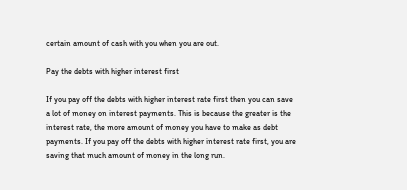certain amount of cash with you when you are out.

Pay the debts with higher interest first

If you pay off the debts with higher interest rate first then you can save a lot of money on interest payments. This is because the greater is the interest rate, the more amount of money you have to make as debt payments. If you pay off the debts with higher interest rate first, you are saving that much amount of money in the long run.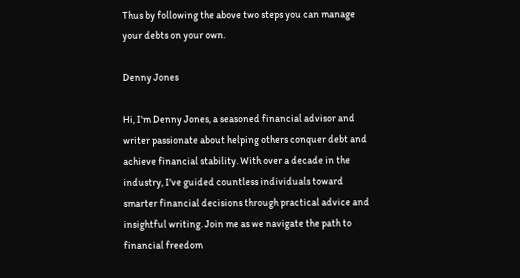Thus by following the above two steps you can manage your debts on your own.

Denny Jones

Hi, I'm Denny Jones, a seasoned financial advisor and writer passionate about helping others conquer debt and achieve financial stability. With over a decade in the industry, I've guided countless individuals toward smarter financial decisions through practical advice and insightful writing. Join me as we navigate the path to financial freedom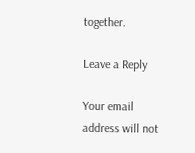together.

Leave a Reply

Your email address will not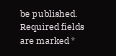be published. Required fields are marked *